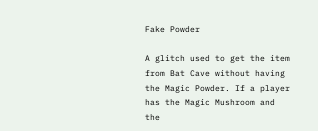Fake Powder

A glitch used to get the item from Bat Cave without having the Magic Powder. If a player has the Magic Mushroom and the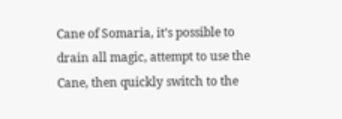Cane of Somaria, it’s possible to drain all magic, attempt to use the Cane, then quickly switch to the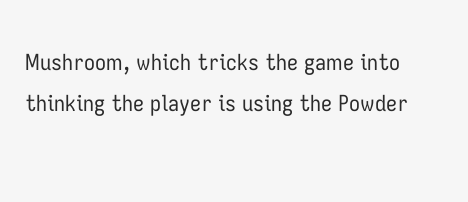Mushroom, which tricks the game into thinking the player is using the Powder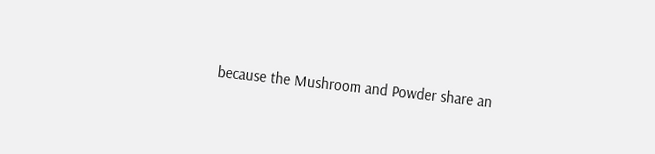because the Mushroom and Powder share an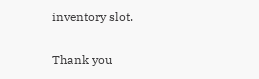inventory slot.

Thank you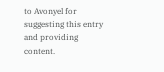to Avonyel for suggesting this entry and providing content.